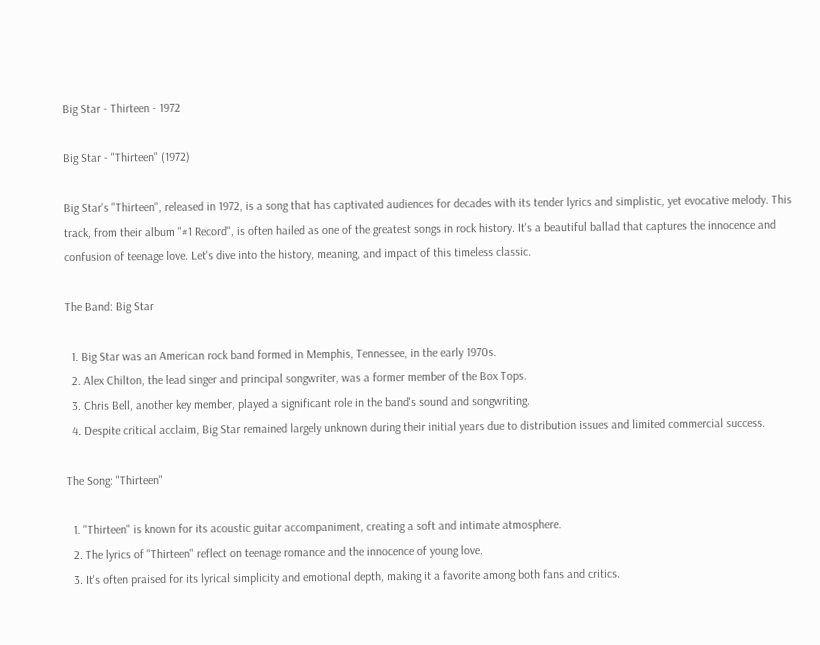Big Star - Thirteen - 1972

Big Star - "Thirteen" (1972)

Big Star's "Thirteen", released in 1972, is a song that has captivated audiences for decades with its tender lyrics and simplistic, yet evocative melody. This track, from their album "#1 Record", is often hailed as one of the greatest songs in rock history. It's a beautiful ballad that captures the innocence and confusion of teenage love. Let's dive into the history, meaning, and impact of this timeless classic.

The Band: Big Star

  1. Big Star was an American rock band formed in Memphis, Tennessee, in the early 1970s.
  2. Alex Chilton, the lead singer and principal songwriter, was a former member of the Box Tops.
  3. Chris Bell, another key member, played a significant role in the band's sound and songwriting.
  4. Despite critical acclaim, Big Star remained largely unknown during their initial years due to distribution issues and limited commercial success.

The Song: "Thirteen"

  1. "Thirteen" is known for its acoustic guitar accompaniment, creating a soft and intimate atmosphere.
  2. The lyrics of "Thirteen" reflect on teenage romance and the innocence of young love.
  3. It's often praised for its lyrical simplicity and emotional depth, making it a favorite among both fans and critics.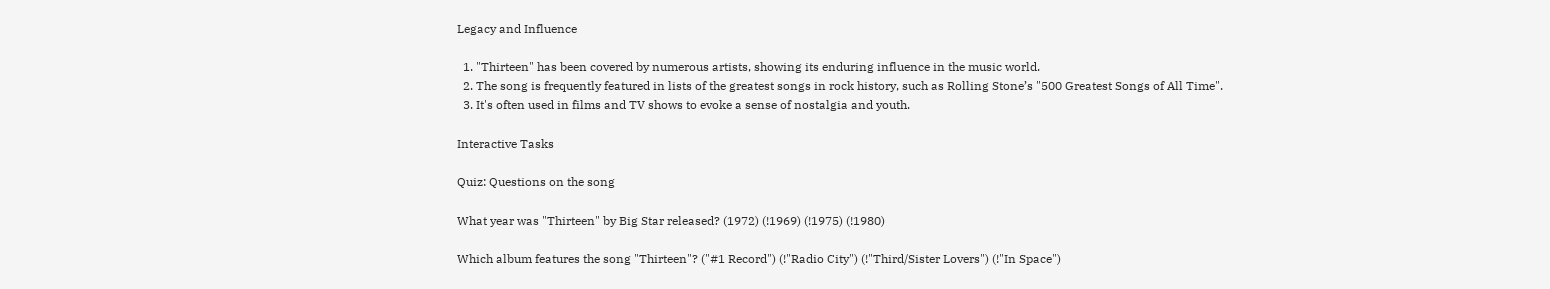Legacy and Influence

  1. "Thirteen" has been covered by numerous artists, showing its enduring influence in the music world.
  2. The song is frequently featured in lists of the greatest songs in rock history, such as Rolling Stone’s "500 Greatest Songs of All Time".
  3. It's often used in films and TV shows to evoke a sense of nostalgia and youth.

Interactive Tasks

Quiz: Questions on the song

What year was "Thirteen" by Big Star released? (1972) (!1969) (!1975) (!1980)

Which album features the song "Thirteen"? ("#1 Record") (!"Radio City") (!"Third/Sister Lovers") (!"In Space")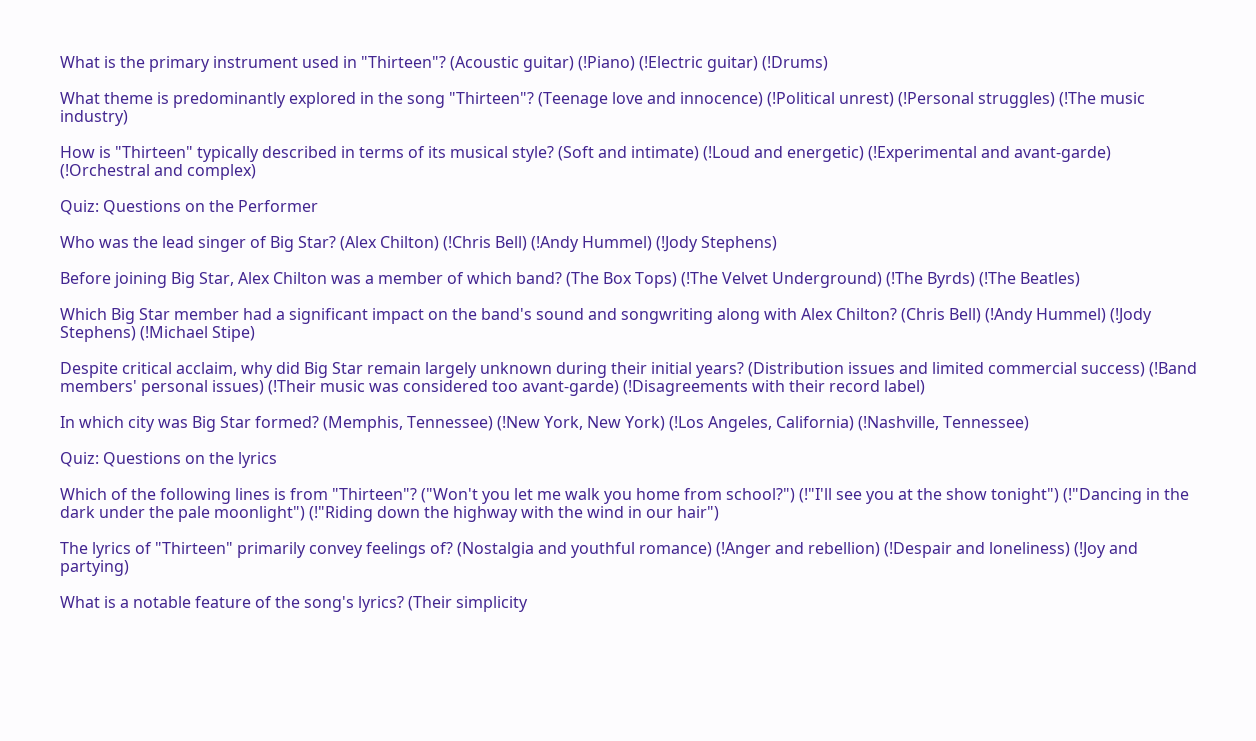What is the primary instrument used in "Thirteen"? (Acoustic guitar) (!Piano) (!Electric guitar) (!Drums)

What theme is predominantly explored in the song "Thirteen"? (Teenage love and innocence) (!Political unrest) (!Personal struggles) (!The music industry)

How is "Thirteen" typically described in terms of its musical style? (Soft and intimate) (!Loud and energetic) (!Experimental and avant-garde) (!Orchestral and complex)

Quiz: Questions on the Performer

Who was the lead singer of Big Star? (Alex Chilton) (!Chris Bell) (!Andy Hummel) (!Jody Stephens)

Before joining Big Star, Alex Chilton was a member of which band? (The Box Tops) (!The Velvet Underground) (!The Byrds) (!The Beatles)

Which Big Star member had a significant impact on the band's sound and songwriting along with Alex Chilton? (Chris Bell) (!Andy Hummel) (!Jody Stephens) (!Michael Stipe)

Despite critical acclaim, why did Big Star remain largely unknown during their initial years? (Distribution issues and limited commercial success) (!Band members' personal issues) (!Their music was considered too avant-garde) (!Disagreements with their record label)

In which city was Big Star formed? (Memphis, Tennessee) (!New York, New York) (!Los Angeles, California) (!Nashville, Tennessee)

Quiz: Questions on the lyrics

Which of the following lines is from "Thirteen"? ("Won't you let me walk you home from school?") (!"I'll see you at the show tonight") (!"Dancing in the dark under the pale moonlight") (!"Riding down the highway with the wind in our hair")

The lyrics of "Thirteen" primarily convey feelings of? (Nostalgia and youthful romance) (!Anger and rebellion) (!Despair and loneliness) (!Joy and partying)

What is a notable feature of the song's lyrics? (Their simplicity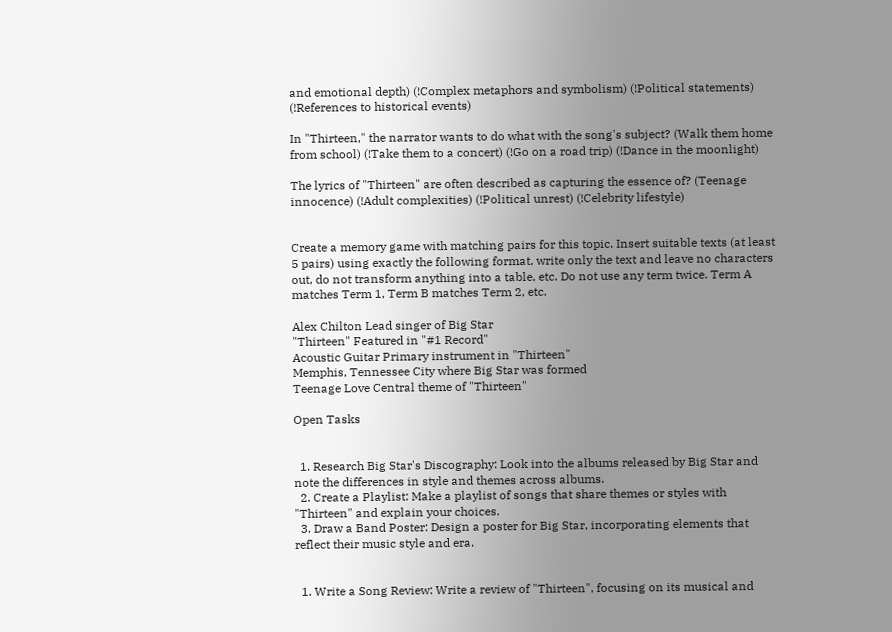and emotional depth) (!Complex metaphors and symbolism) (!Political statements) (!References to historical events)

In "Thirteen," the narrator wants to do what with the song's subject? (Walk them home from school) (!Take them to a concert) (!Go on a road trip) (!Dance in the moonlight)

The lyrics of "Thirteen" are often described as capturing the essence of? (Teenage innocence) (!Adult complexities) (!Political unrest) (!Celebrity lifestyle)


Create a memory game with matching pairs for this topic. Insert suitable texts (at least 5 pairs) using exactly the following format, write only the text and leave no characters out, do not transform anything into a table, etc. Do not use any term twice. Term A matches Term 1, Term B matches Term 2, etc.

Alex Chilton Lead singer of Big Star
"Thirteen" Featured in "#1 Record"
Acoustic Guitar Primary instrument in "Thirteen"
Memphis, Tennessee City where Big Star was formed
Teenage Love Central theme of "Thirteen"

Open Tasks


  1. Research Big Star's Discography: Look into the albums released by Big Star and note the differences in style and themes across albums.
  2. Create a Playlist: Make a playlist of songs that share themes or styles with "Thirteen" and explain your choices.
  3. Draw a Band Poster: Design a poster for Big Star, incorporating elements that reflect their music style and era.


  1. Write a Song Review: Write a review of "Thirteen", focusing on its musical and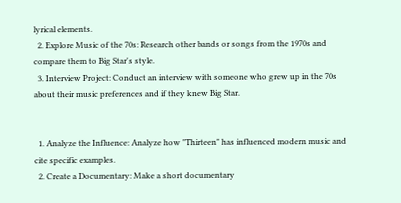lyrical elements.
  2. Explore Music of the 70s: Research other bands or songs from the 1970s and compare them to Big Star's style.
  3. Interview Project: Conduct an interview with someone who grew up in the 70s about their music preferences and if they knew Big Star.


  1. Analyze the Influence: Analyze how "Thirteen" has influenced modern music and cite specific examples.
  2. Create a Documentary: Make a short documentary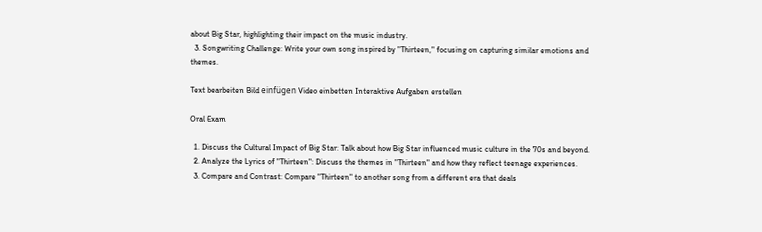about Big Star, highlighting their impact on the music industry.
  3. Songwriting Challenge: Write your own song inspired by "Thirteen," focusing on capturing similar emotions and themes.

Text bearbeiten Bild einfügen Video einbetten Interaktive Aufgaben erstellen

Oral Exam

  1. Discuss the Cultural Impact of Big Star: Talk about how Big Star influenced music culture in the 70s and beyond.
  2. Analyze the Lyrics of "Thirteen": Discuss the themes in "Thirteen" and how they reflect teenage experiences.
  3. Compare and Contrast: Compare "Thirteen" to another song from a different era that deals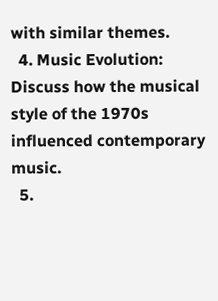with similar themes.
  4. Music Evolution: Discuss how the musical style of the 1970s influenced contemporary music.
  5.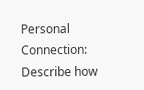Personal Connection: Describe how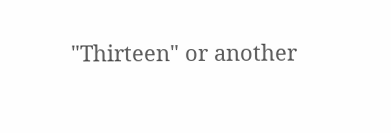"Thirteen" or another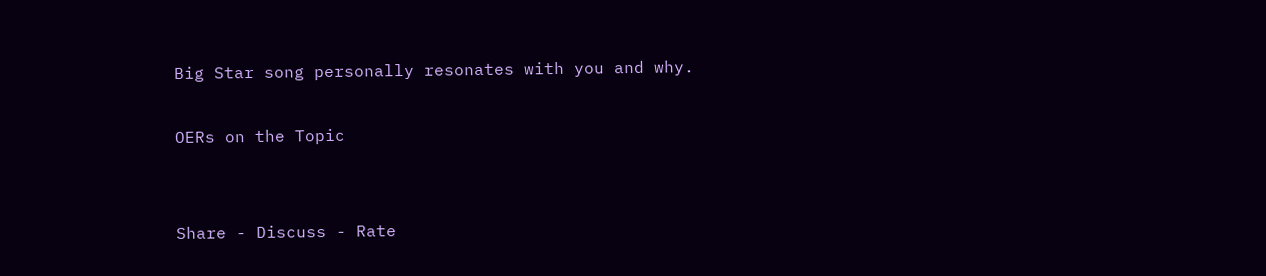Big Star song personally resonates with you and why.

OERs on the Topic


Share - Discuss - Rate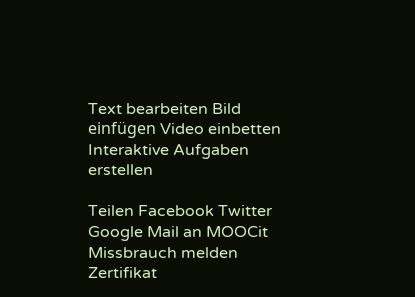Text bearbeiten Bild einfügen Video einbetten Interaktive Aufgaben erstellen

Teilen Facebook Twitter Google Mail an MOOCit Missbrauch melden Zertifikat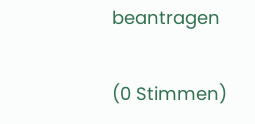beantragen

(0 Stimmen)